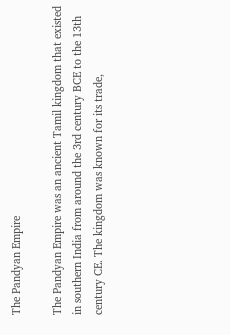The Pandyan Empire

The Pandyan Empire was an ancient Tamil kingdom that existed in southern India from around the 3rd century BCE to the 13th century CE. The kingdom was known for its trade,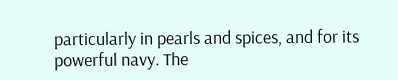particularly in pearls and spices, and for its powerful navy. The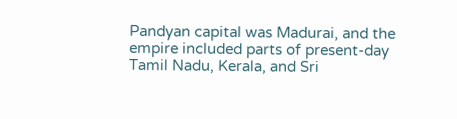Pandyan capital was Madurai, and the empire included parts of present-day Tamil Nadu, Kerala, and Sri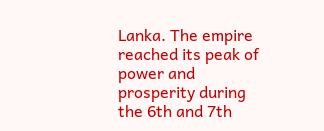Lanka. The empire reached its peak of power and prosperity during the 6th and 7th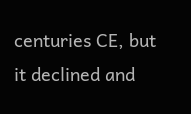centuries CE, but it declined and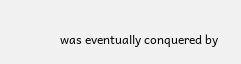was eventually conquered by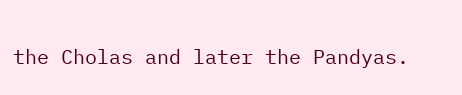the Cholas and later the Pandyas.